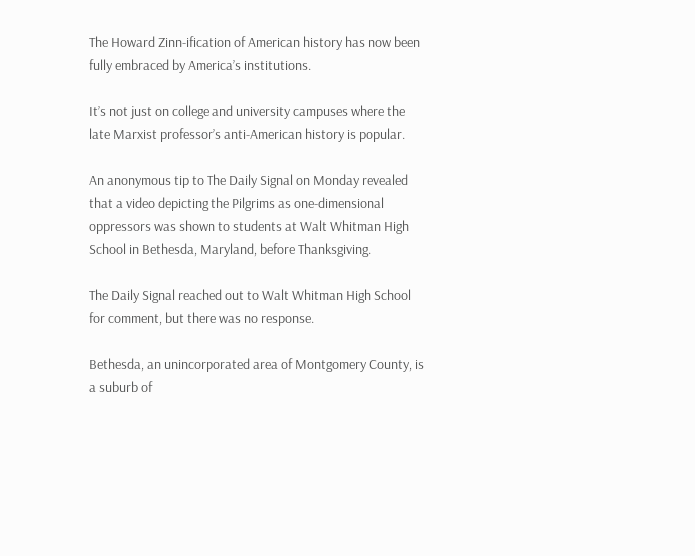The Howard Zinn-ification of American history has now been fully embraced by America’s institutions.

It’s not just on college and university campuses where the late Marxist professor’s anti-American history is popular.

An anonymous tip to The Daily Signal on Monday revealed that a video depicting the Pilgrims as one-dimensional oppressors was shown to students at Walt Whitman High School in Bethesda, Maryland, before Thanksgiving.

The Daily Signal reached out to Walt Whitman High School for comment, but there was no response.

Bethesda, an unincorporated area of Montgomery County, is a suburb of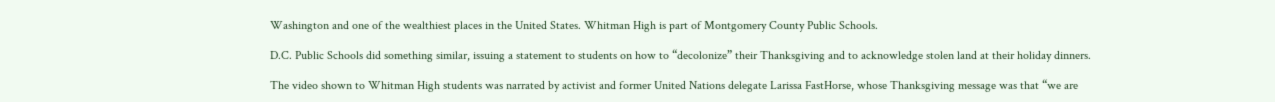Washington and one of the wealthiest places in the United States. Whitman High is part of Montgomery County Public Schools.

D.C. Public Schools did something similar, issuing a statement to students on how to “decolonize” their Thanksgiving and to acknowledge stolen land at their holiday dinners.

The video shown to Whitman High students was narrated by activist and former United Nations delegate Larissa FastHorse, whose Thanksgiving message was that “we are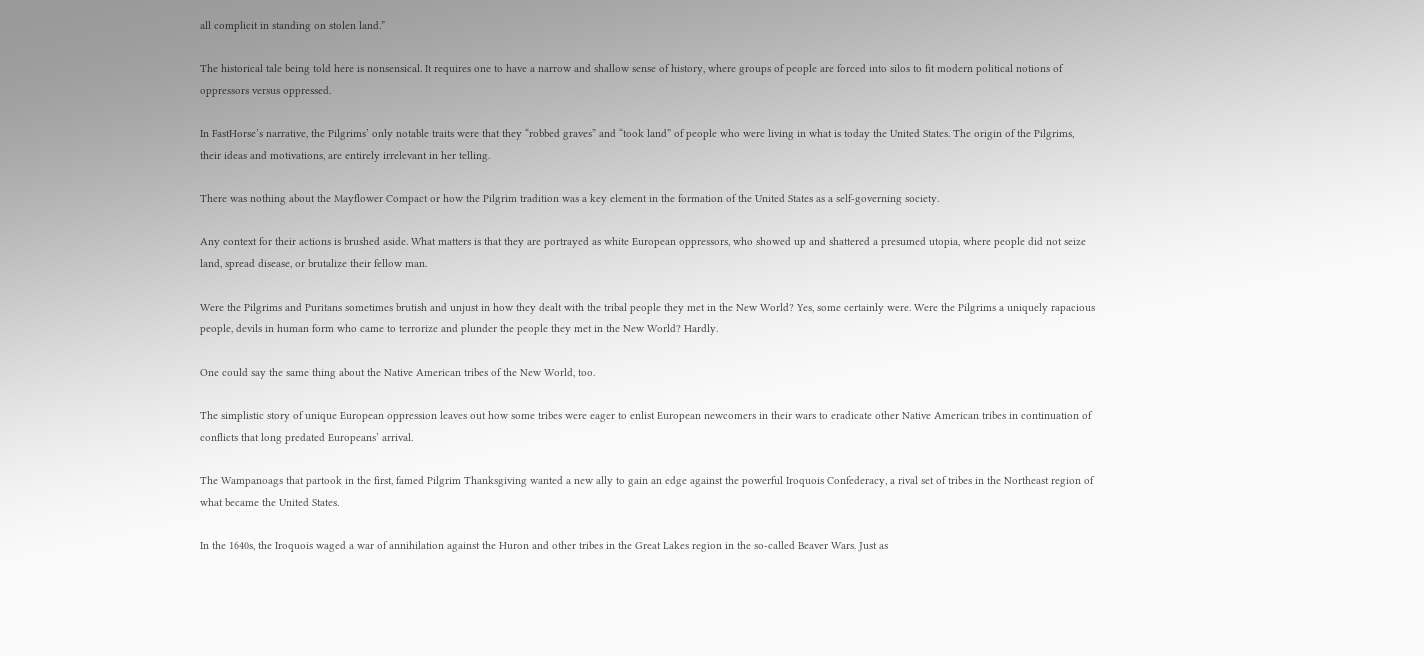all complicit in standing on stolen land.”

The historical tale being told here is nonsensical. It requires one to have a narrow and shallow sense of history, where groups of people are forced into silos to fit modern political notions of oppressors versus oppressed.

In FastHorse’s narrative, the Pilgrims’ only notable traits were that they “robbed graves” and “took land” of people who were living in what is today the United States. The origin of the Pilgrims, their ideas and motivations, are entirely irrelevant in her telling.

There was nothing about the Mayflower Compact or how the Pilgrim tradition was a key element in the formation of the United States as a self-governing society.

Any context for their actions is brushed aside. What matters is that they are portrayed as white European oppressors, who showed up and shattered a presumed utopia, where people did not seize land, spread disease, or brutalize their fellow man.

Were the Pilgrims and Puritans sometimes brutish and unjust in how they dealt with the tribal people they met in the New World? Yes, some certainly were. Were the Pilgrims a uniquely rapacious people, devils in human form who came to terrorize and plunder the people they met in the New World? Hardly.

One could say the same thing about the Native American tribes of the New World, too.

The simplistic story of unique European oppression leaves out how some tribes were eager to enlist European newcomers in their wars to eradicate other Native American tribes in continuation of conflicts that long predated Europeans’ arrival.

The Wampanoags that partook in the first, famed Pilgrim Thanksgiving wanted a new ally to gain an edge against the powerful Iroquois Confederacy, a rival set of tribes in the Northeast region of what became the United States.

In the 1640s, the Iroquois waged a war of annihilation against the Huron and other tribes in the Great Lakes region in the so-called Beaver Wars. Just as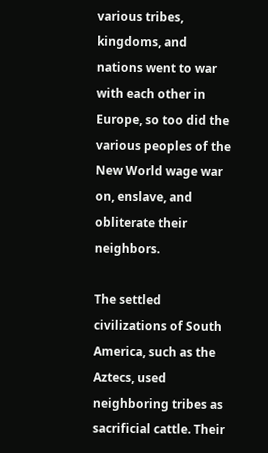various tribes, kingdoms, and nations went to war with each other in Europe, so too did the various peoples of the New World wage war on, enslave, and obliterate their neighbors.

The settled civilizations of South America, such as the Aztecs, used neighboring tribes as sacrificial cattle. Their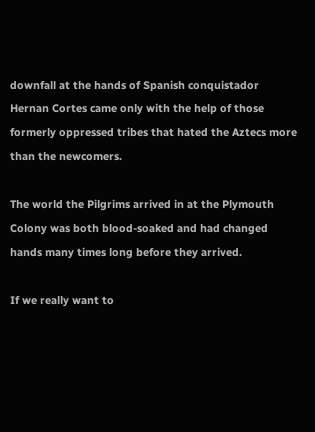downfall at the hands of Spanish conquistador Hernan Cortes came only with the help of those formerly oppressed tribes that hated the Aztecs more than the newcomers.

The world the Pilgrims arrived in at the Plymouth Colony was both blood-soaked and had changed hands many times long before they arrived.

If we really want to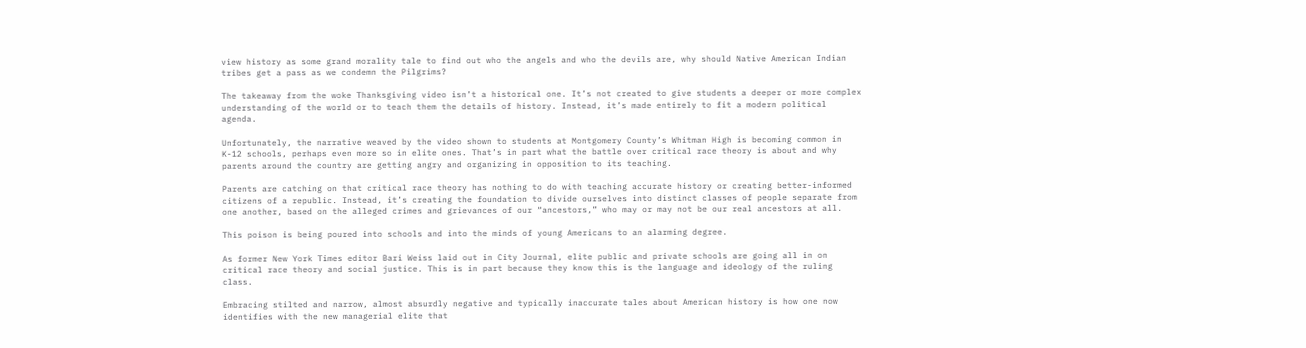view history as some grand morality tale to find out who the angels and who the devils are, why should Native American Indian tribes get a pass as we condemn the Pilgrims?

The takeaway from the woke Thanksgiving video isn’t a historical one. It’s not created to give students a deeper or more complex understanding of the world or to teach them the details of history. Instead, it’s made entirely to fit a modern political agenda.

Unfortunately, the narrative weaved by the video shown to students at Montgomery County’s Whitman High is becoming common in K-12 schools, perhaps even more so in elite ones. That’s in part what the battle over critical race theory is about and why parents around the country are getting angry and organizing in opposition to its teaching.

Parents are catching on that critical race theory has nothing to do with teaching accurate history or creating better-informed citizens of a republic. Instead, it’s creating the foundation to divide ourselves into distinct classes of people separate from one another, based on the alleged crimes and grievances of our “ancestors,” who may or may not be our real ancestors at all.

This poison is being poured into schools and into the minds of young Americans to an alarming degree.

As former New York Times editor Bari Weiss laid out in City Journal, elite public and private schools are going all in on critical race theory and social justice. This is in part because they know this is the language and ideology of the ruling class.

Embracing stilted and narrow, almost absurdly negative and typically inaccurate tales about American history is how one now identifies with the new managerial elite that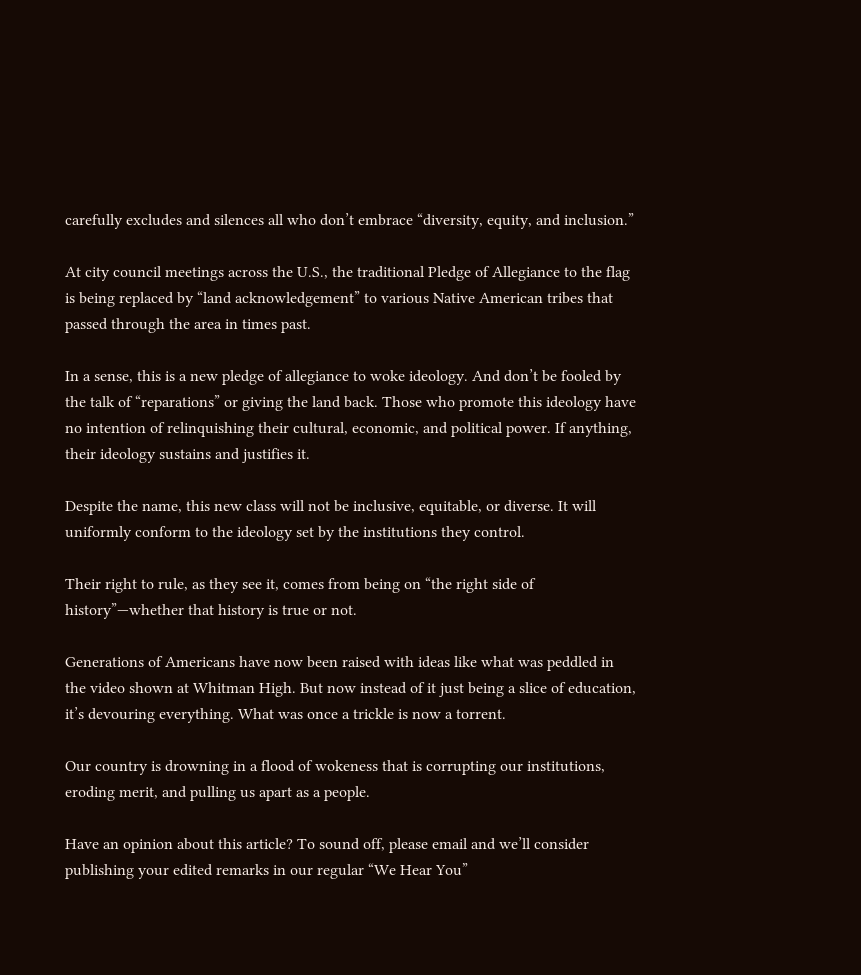carefully excludes and silences all who don’t embrace “diversity, equity, and inclusion.”

At city council meetings across the U.S., the traditional Pledge of Allegiance to the flag is being replaced by “land acknowledgement” to various Native American tribes that passed through the area in times past.

In a sense, this is a new pledge of allegiance to woke ideology. And don’t be fooled by the talk of “reparations” or giving the land back. Those who promote this ideology have no intention of relinquishing their cultural, economic, and political power. If anything, their ideology sustains and justifies it.

Despite the name, this new class will not be inclusive, equitable, or diverse. It will uniformly conform to the ideology set by the institutions they control.

Their right to rule, as they see it, comes from being on “the right side of history”—whether that history is true or not.

Generations of Americans have now been raised with ideas like what was peddled in the video shown at Whitman High. But now instead of it just being a slice of education, it’s devouring everything. What was once a trickle is now a torrent.

Our country is drowning in a flood of wokeness that is corrupting our institutions, eroding merit, and pulling us apart as a people.

Have an opinion about this article? To sound off, please email and we’ll consider publishing your edited remarks in our regular “We Hear You”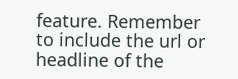feature. Remember to include the url or headline of the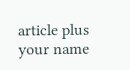article plus your name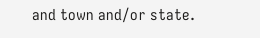and town and/or state.